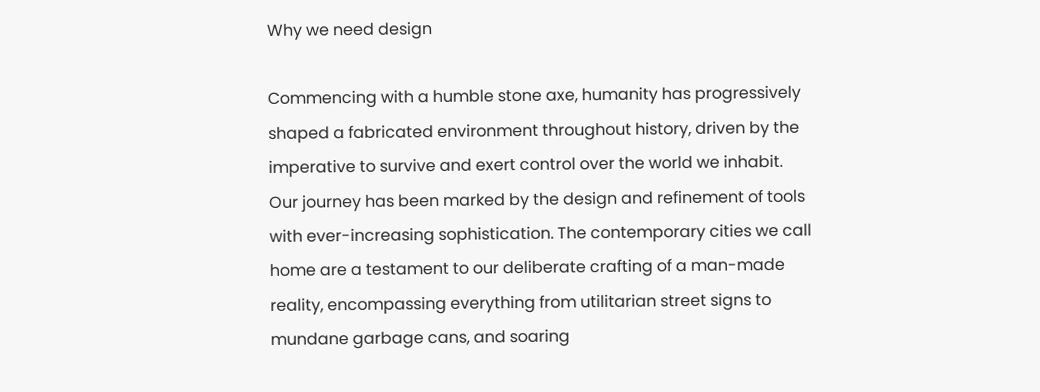Why we need design

Commencing with a humble stone axe, humanity has progressively shaped a fabricated environment throughout history, driven by the imperative to survive and exert control over the world we inhabit. Our journey has been marked by the design and refinement of tools with ever-increasing sophistication. The contemporary cities we call home are a testament to our deliberate crafting of a man-made reality, encompassing everything from utilitarian street signs to mundane garbage cans, and soaring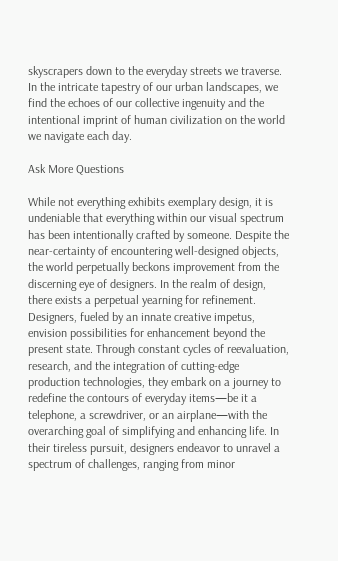skyscrapers down to the everyday streets we traverse. In the intricate tapestry of our urban landscapes, we find the echoes of our collective ingenuity and the intentional imprint of human civilization on the world we navigate each day.

Ask More Questions

While not everything exhibits exemplary design, it is undeniable that everything within our visual spectrum has been intentionally crafted by someone. Despite the near-certainty of encountering well-designed objects, the world perpetually beckons improvement from the discerning eye of designers. In the realm of design, there exists a perpetual yearning for refinement. Designers, fueled by an innate creative impetus, envision possibilities for enhancement beyond the present state. Through constant cycles of reevaluation, research, and the integration of cutting-edge production technologies, they embark on a journey to redefine the contours of everyday items—be it a telephone, a screwdriver, or an airplane—with the overarching goal of simplifying and enhancing life. In their tireless pursuit, designers endeavor to unravel a spectrum of challenges, ranging from minor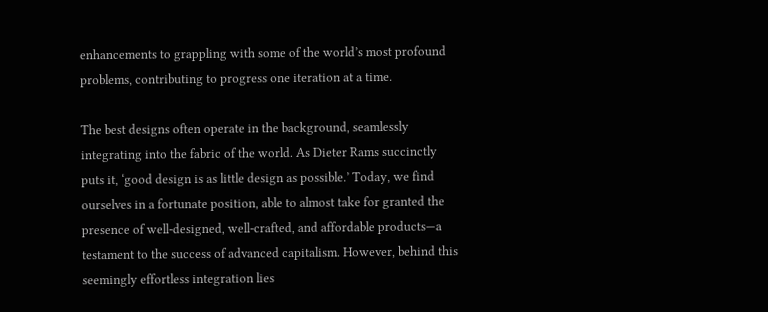enhancements to grappling with some of the world’s most profound problems, contributing to progress one iteration at a time.

The best designs often operate in the background, seamlessly integrating into the fabric of the world. As Dieter Rams succinctly puts it, ‘good design is as little design as possible.’ Today, we find ourselves in a fortunate position, able to almost take for granted the presence of well-designed, well-crafted, and affordable products—a testament to the success of advanced capitalism. However, behind this seemingly effortless integration lies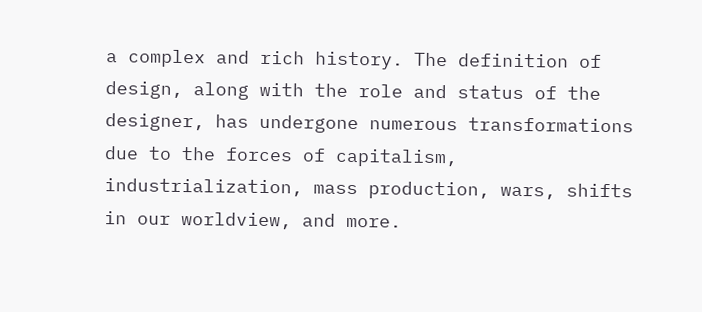a complex and rich history. The definition of design, along with the role and status of the designer, has undergone numerous transformations due to the forces of capitalism, industrialization, mass production, wars, shifts in our worldview, and more.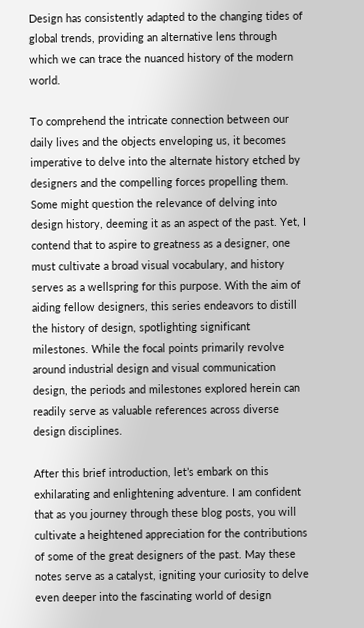Design has consistently adapted to the changing tides of global trends, providing an alternative lens through which we can trace the nuanced history of the modern world.

To comprehend the intricate connection between our daily lives and the objects enveloping us, it becomes imperative to delve into the alternate history etched by designers and the compelling forces propelling them. Some might question the relevance of delving into design history, deeming it as an aspect of the past. Yet, I contend that to aspire to greatness as a designer, one must cultivate a broad visual vocabulary, and history serves as a wellspring for this purpose. With the aim of aiding fellow designers, this series endeavors to distill the history of design, spotlighting significant milestones. While the focal points primarily revolve around industrial design and visual communication design, the periods and milestones explored herein can readily serve as valuable references across diverse design disciplines.

After this brief introduction, let’s embark on this exhilarating and enlightening adventure. I am confident that as you journey through these blog posts, you will cultivate a heightened appreciation for the contributions of some of the great designers of the past. May these notes serve as a catalyst, igniting your curiosity to delve even deeper into the fascinating world of design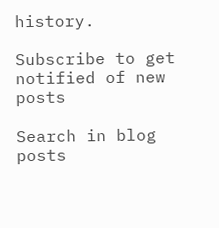history.

Subscribe to get notified of new posts

Search in blog posts